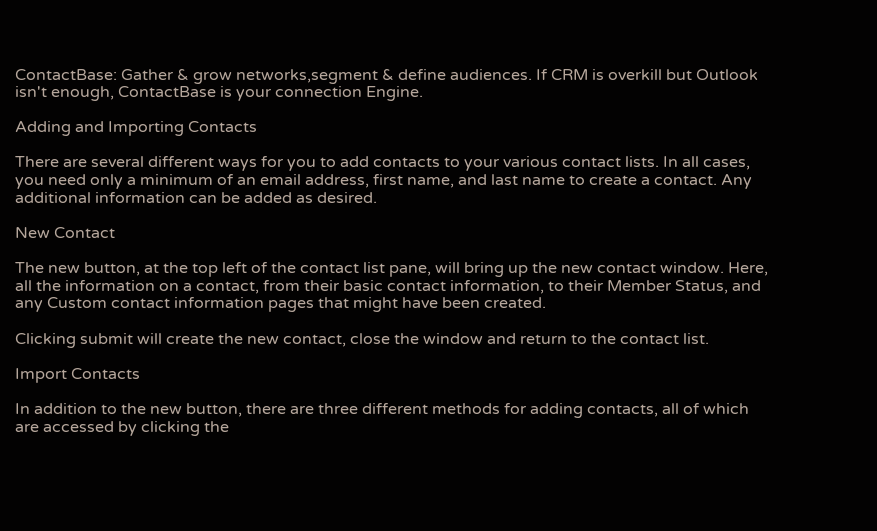ContactBase: Gather & grow networks,segment & define audiences. If CRM is overkill but Outlook isn't enough, ContactBase is your connection Engine.

Adding and Importing Contacts

There are several different ways for you to add contacts to your various contact lists. In all cases, you need only a minimum of an email address, first name, and last name to create a contact. Any additional information can be added as desired.

New Contact

The new button, at the top left of the contact list pane, will bring up the new contact window. Here, all the information on a contact, from their basic contact information, to their Member Status, and any Custom contact information pages that might have been created.

Clicking submit will create the new contact, close the window and return to the contact list.

Import Contacts

In addition to the new button, there are three different methods for adding contacts, all of which are accessed by clicking the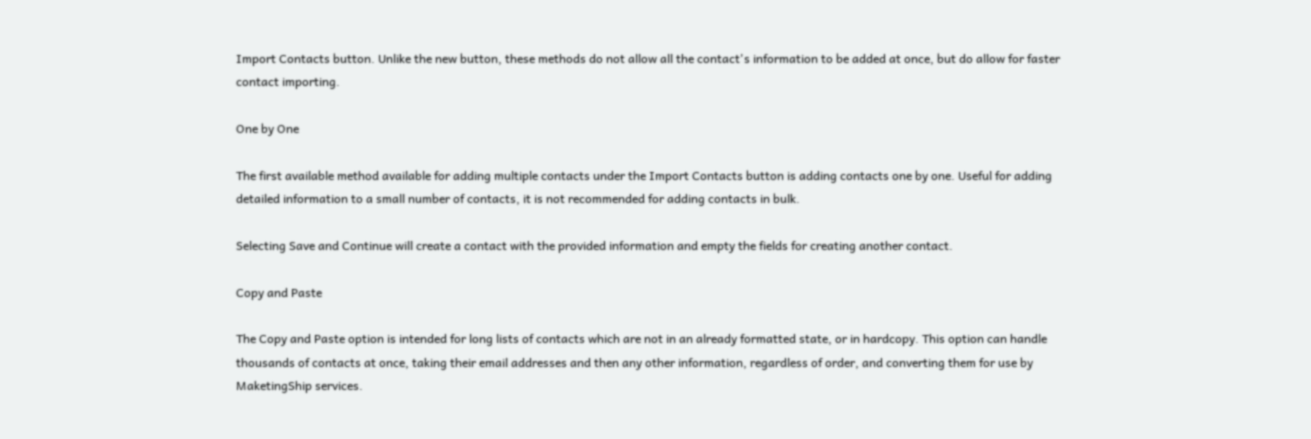Import Contacts button. Unlike the new button, these methods do not allow all the contact's information to be added at once, but do allow for faster contact importing.

One by One

The first available method available for adding multiple contacts under the Import Contacts button is adding contacts one by one. Useful for adding detailed information to a small number of contacts, it is not recommended for adding contacts in bulk.

Selecting Save and Continue will create a contact with the provided information and empty the fields for creating another contact.

Copy and Paste

The Copy and Paste option is intended for long lists of contacts which are not in an already formatted state, or in hardcopy. This option can handle thousands of contacts at once, taking their email addresses and then any other information, regardless of order, and converting them for use by MaketingShip services.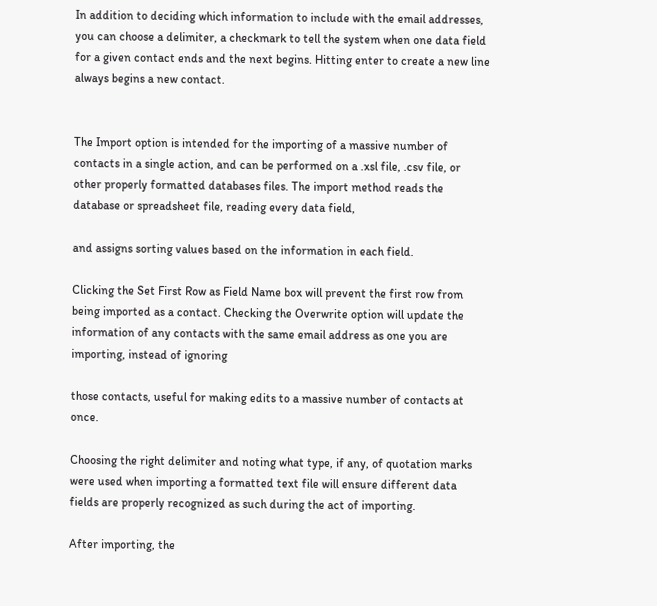In addition to deciding which information to include with the email addresses, you can choose a delimiter, a checkmark to tell the system when one data field for a given contact ends and the next begins. Hitting enter to create a new line always begins a new contact.


The Import option is intended for the importing of a massive number of contacts in a single action, and can be performed on a .xsl file, .csv file, or other properly formatted databases files. The import method reads the database or spreadsheet file, reading every data field,

and assigns sorting values based on the information in each field.

Clicking the Set First Row as Field Name box will prevent the first row from being imported as a contact. Checking the Overwrite option will update the information of any contacts with the same email address as one you are importing, instead of ignoring

those contacts, useful for making edits to a massive number of contacts at once.

Choosing the right delimiter and noting what type, if any, of quotation marks were used when importing a formatted text file will ensure different data fields are properly recognized as such during the act of importing.

After importing, the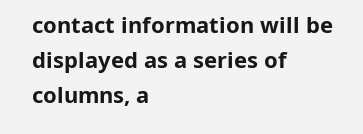contact information will be displayed as a series of columns, a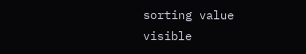sorting value visible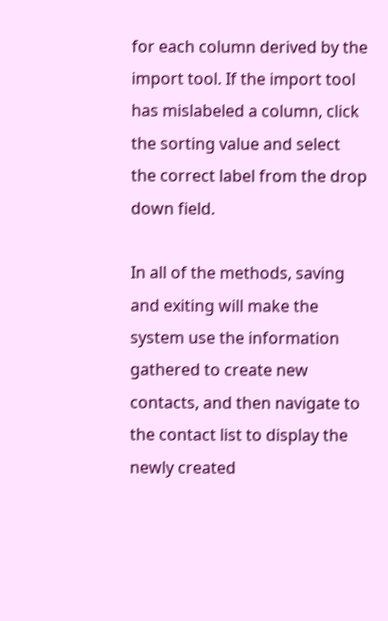for each column derived by the import tool. If the import tool has mislabeled a column, click the sorting value and select the correct label from the drop down field.

In all of the methods, saving and exiting will make the system use the information gathered to create new contacts, and then navigate to the contact list to display the newly created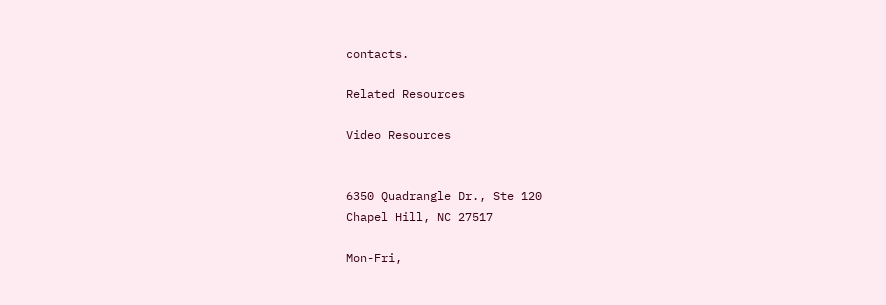contacts.

Related Resources

Video Resources


6350 Quadrangle Dr., Ste 120
Chapel Hill, NC 27517

Mon-Fri,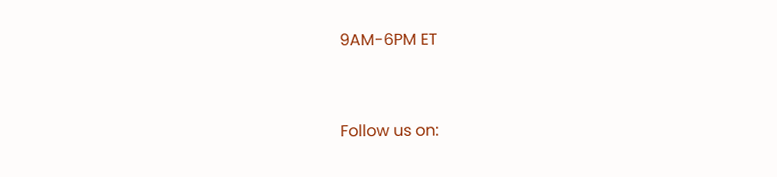9AM-6PM ET


Follow us on: